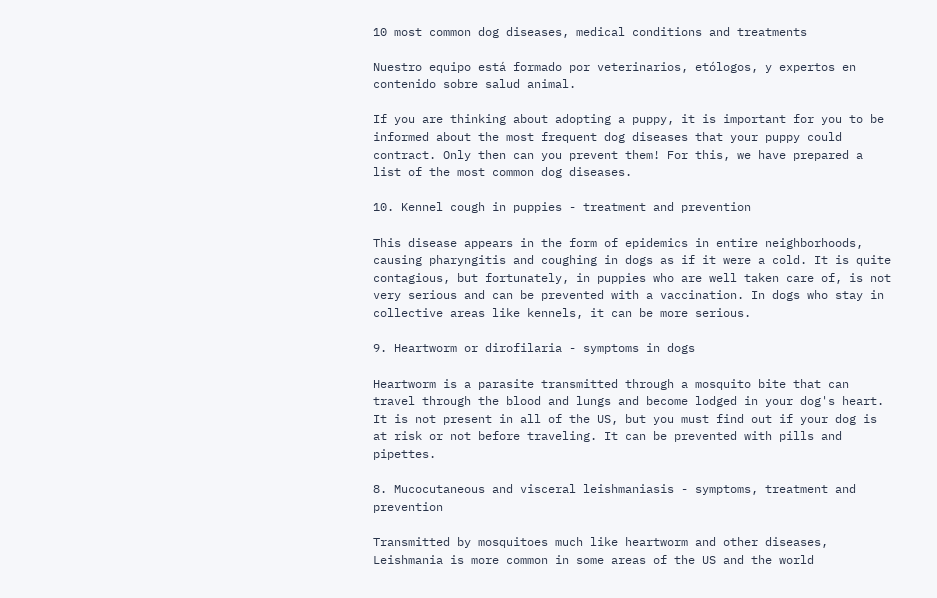10 most common dog diseases, medical conditions and treatments

Nuestro equipo está formado por veterinarios, etólogos, y expertos en contenido sobre salud animal.

If you are thinking about adopting a puppy, it is important for you to be informed about the most frequent dog diseases that your puppy could contract. Only then can you prevent them! For this, we have prepared a list of the most common dog diseases.

10. Kennel cough in puppies - treatment and prevention

This disease appears in the form of epidemics in entire neighborhoods, causing pharyngitis and coughing in dogs as if it were a cold. It is quite contagious, but fortunately, in puppies who are well taken care of, is not very serious and can be prevented with a vaccination. In dogs who stay in collective areas like kennels, it can be more serious.

9. Heartworm or dirofilaria - symptoms in dogs

Heartworm is a parasite transmitted through a mosquito bite that can travel through the blood and lungs and become lodged in your dog's heart. It is not present in all of the US, but you must find out if your dog is at risk or not before traveling. It can be prevented with pills and pipettes.

8. Mucocutaneous and visceral leishmaniasis - symptoms, treatment and prevention

Transmitted by mosquitoes much like heartworm and other diseases, Leishmania is more common in some areas of the US and the world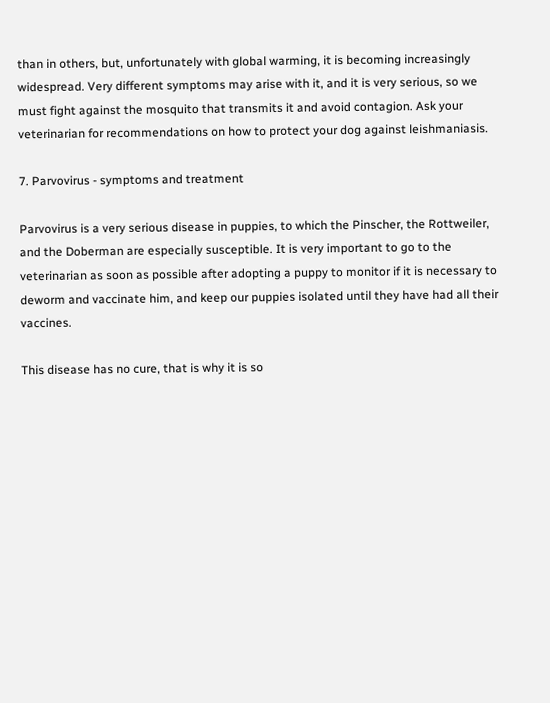than in others, but, unfortunately with global warming, it is becoming increasingly widespread. Very different symptoms may arise with it, and it is very serious, so we must fight against the mosquito that transmits it and avoid contagion. Ask your veterinarian for recommendations on how to protect your dog against leishmaniasis.

7. Parvovirus - symptoms and treatment

Parvovirus is a very serious disease in puppies, to which the Pinscher, the Rottweiler, and the Doberman are especially susceptible. It is very important to go to the veterinarian as soon as possible after adopting a puppy to monitor if it is necessary to deworm and vaccinate him, and keep our puppies isolated until they have had all their vaccines.

This disease has no cure, that is why it is so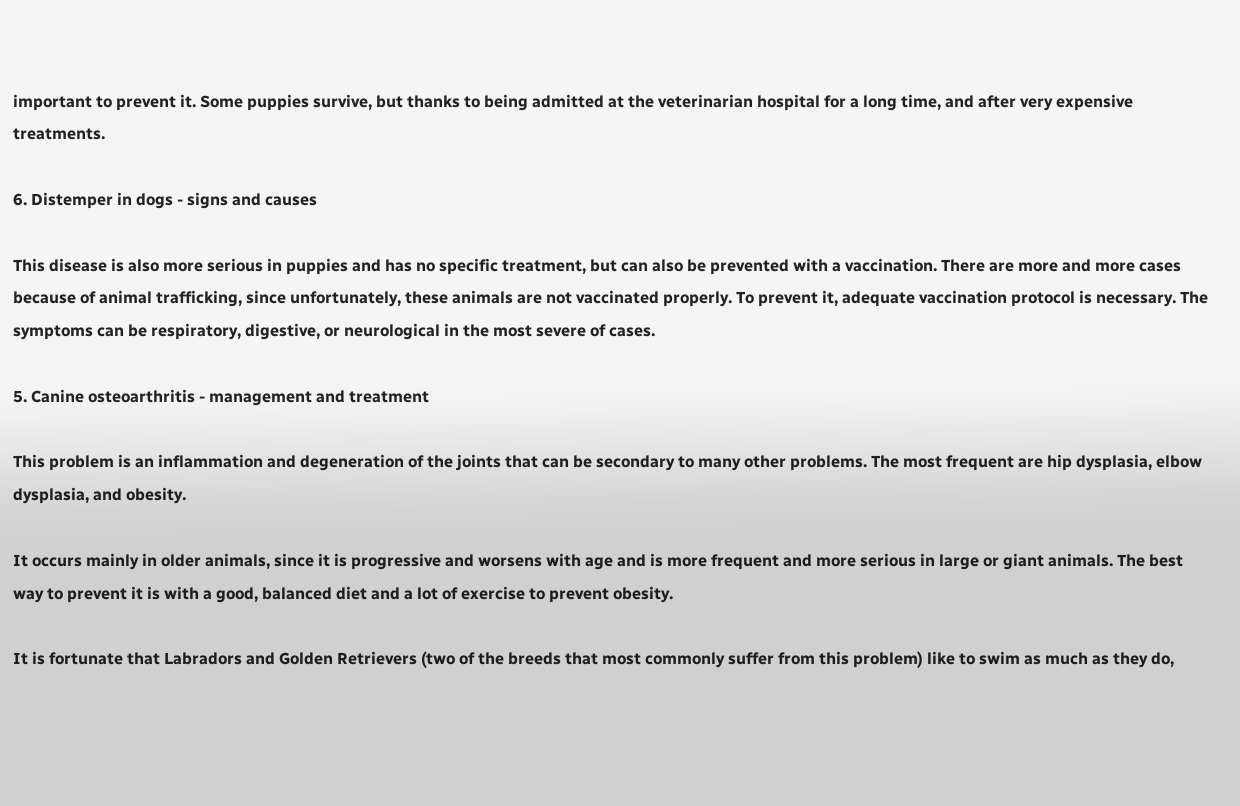important to prevent it. Some puppies survive, but thanks to being admitted at the veterinarian hospital for a long time, and after very expensive treatments.

6. Distemper in dogs - signs and causes

This disease is also more serious in puppies and has no specific treatment, but can also be prevented with a vaccination. There are more and more cases because of animal trafficking, since unfortunately, these animals are not vaccinated properly. To prevent it, adequate vaccination protocol is necessary. The symptoms can be respiratory, digestive, or neurological in the most severe of cases.

5. Canine osteoarthritis - management and treatment

This problem is an inflammation and degeneration of the joints that can be secondary to many other problems. The most frequent are hip dysplasia, elbow dysplasia, and obesity.

It occurs mainly in older animals, since it is progressive and worsens with age and is more frequent and more serious in large or giant animals. The best way to prevent it is with a good, balanced diet and a lot of exercise to prevent obesity.

It is fortunate that Labradors and Golden Retrievers (two of the breeds that most commonly suffer from this problem) like to swim as much as they do,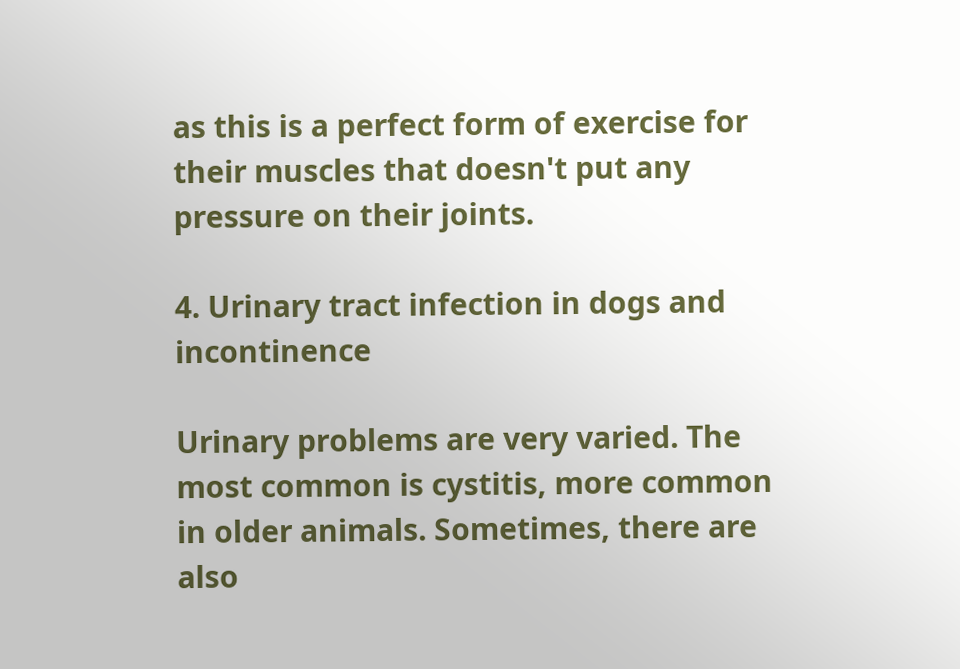as this is a perfect form of exercise for their muscles that doesn't put any pressure on their joints.

4. Urinary tract infection in dogs and incontinence

Urinary problems are very varied. The most common is cystitis, more common in older animals. Sometimes, there are also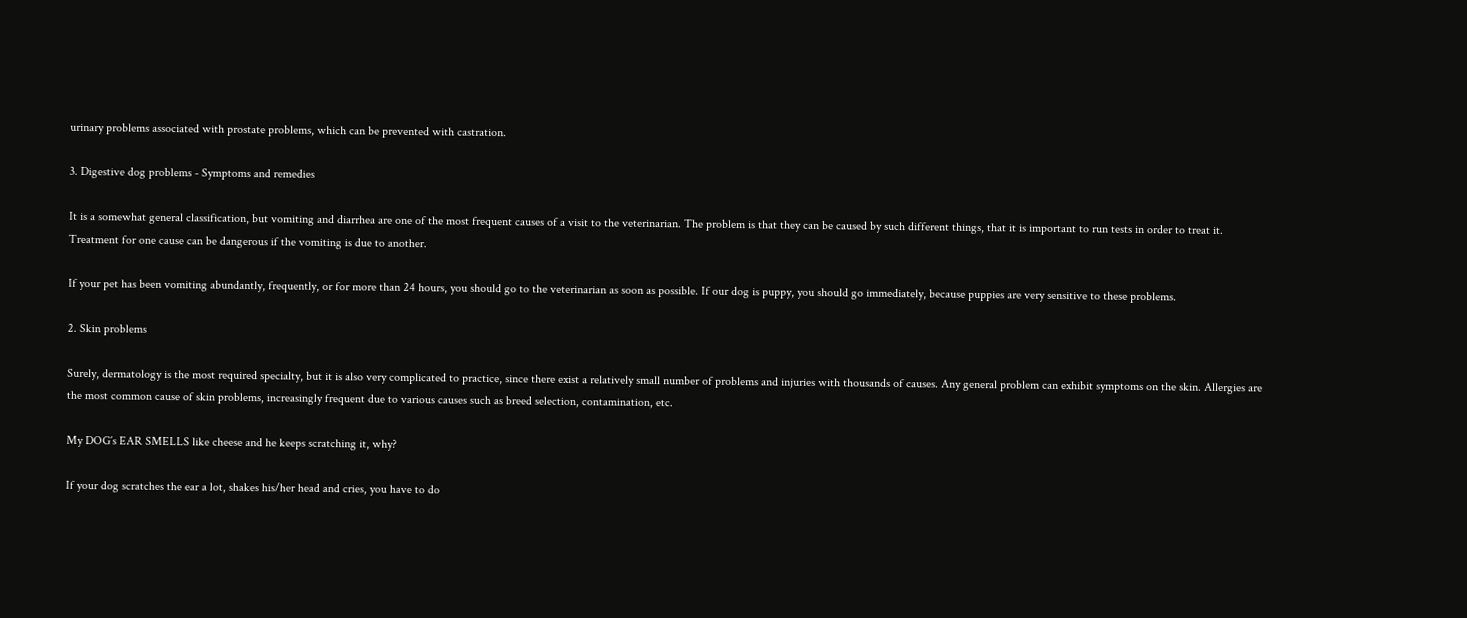urinary problems associated with prostate problems, which can be prevented with castration.

3. Digestive dog problems - Symptoms and remedies

It is a somewhat general classification, but vomiting and diarrhea are one of the most frequent causes of a visit to the veterinarian. The problem is that they can be caused by such different things, that it is important to run tests in order to treat it. Treatment for one cause can be dangerous if the vomiting is due to another.

If your pet has been vomiting abundantly, frequently, or for more than 24 hours, you should go to the veterinarian as soon as possible. If our dog is puppy, you should go immediately, because puppies are very sensitive to these problems.

2. Skin problems

Surely, dermatology is the most required specialty, but it is also very complicated to practice, since there exist a relatively small number of problems and injuries with thousands of causes. Any general problem can exhibit symptoms on the skin. Allergies are the most common cause of skin problems, increasingly frequent due to various causes such as breed selection, contamination, etc.

My DOG´s EAR SMELLS like cheese and he keeps scratching it, why?

If your dog scratches the ear a lot, shakes his/her head and cries, you have to do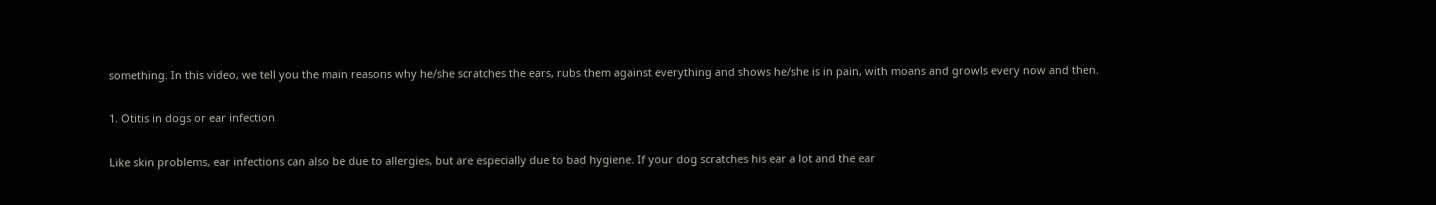something. In this video, we tell you the main reasons why he/she scratches the ears, rubs them against everything and shows he/she is in pain, with moans and growls every now and then.

1. Otitis in dogs or ear infection

Like skin problems, ear infections can also be due to allergies, but are especially due to bad hygiene. If your dog scratches his ear a lot and the ear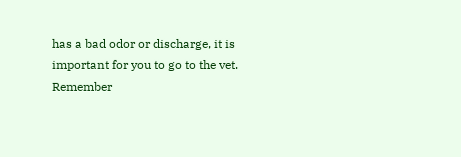has a bad odor or discharge, it is important for you to go to the vet. Remember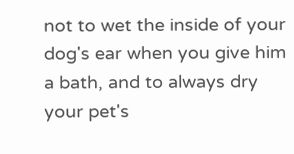not to wet the inside of your dog's ear when you give him a bath, and to always dry your pet's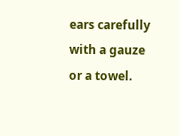ears carefully with a gauze or a towel.